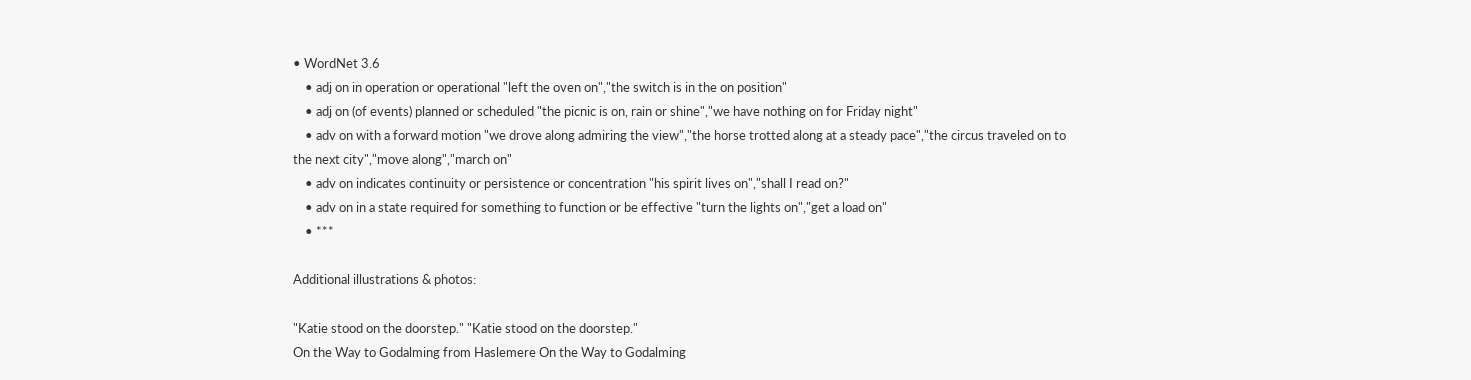• WordNet 3.6
    • adj on in operation or operational "left the oven on","the switch is in the on position"
    • adj on (of events) planned or scheduled "the picnic is on, rain or shine","we have nothing on for Friday night"
    • adv on with a forward motion "we drove along admiring the view","the horse trotted along at a steady pace","the circus traveled on to the next city","move along","march on"
    • adv on indicates continuity or persistence or concentration "his spirit lives on","shall I read on?"
    • adv on in a state required for something to function or be effective "turn the lights on","get a load on"
    • ***

Additional illustrations & photos:

"Katie stood on the doorstep." "Katie stood on the doorstep."
On the Way to Godalming from Haslemere On the Way to Godalming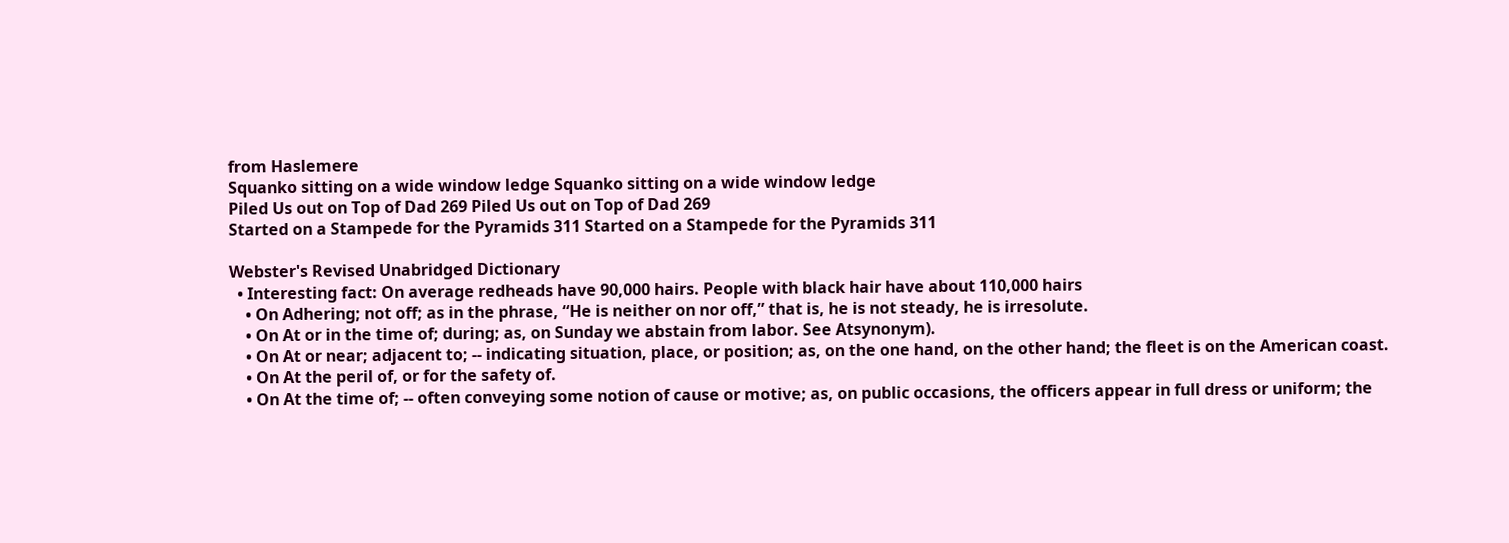from Haslemere
Squanko sitting on a wide window ledge Squanko sitting on a wide window ledge
Piled Us out on Top of Dad 269 Piled Us out on Top of Dad 269
Started on a Stampede for the Pyramids 311 Started on a Stampede for the Pyramids 311

Webster's Revised Unabridged Dictionary
  • Interesting fact: On average redheads have 90,000 hairs. People with black hair have about 110,000 hairs
    • On Adhering; not off; as in the phrase, “He is neither on nor off,” that is, he is not steady, he is irresolute.
    • On At or in the time of; during; as, on Sunday we abstain from labor. See Atsynonym).
    • On At or near; adjacent to; -- indicating situation, place, or position; as, on the one hand, on the other hand; the fleet is on the American coast.
    • On At the peril of, or for the safety of.
    • On At the time of; -- often conveying some notion of cause or motive; as, on public occasions, the officers appear in full dress or uniform; the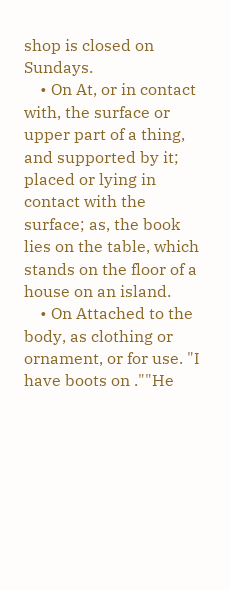shop is closed on Sundays.
    • On At, or in contact with, the surface or upper part of a thing, and supported by it; placed or lying in contact with the surface; as, the book lies on the table, which stands on the floor of a house on an island.
    • On Attached to the body, as clothing or ornament, or for use. "I have boots on .""He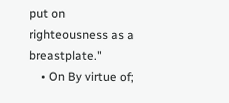put on righteousness as a breastplate."
    • On By virtue of;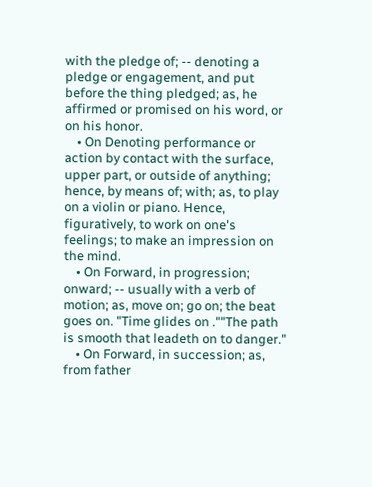with the pledge of; -- denoting a pledge or engagement, and put before the thing pledged; as, he affirmed or promised on his word, or on his honor.
    • On Denoting performance or action by contact with the surface, upper part, or outside of anything; hence, by means of; with; as, to play on a violin or piano. Hence, figuratively, to work on one's feelings; to make an impression on the mind.
    • On Forward, in progression; onward; -- usually with a verb of motion; as, move on; go on; the beat goes on. "Time glides on .""The path is smooth that leadeth on to danger."
    • On Forward, in succession; as, from father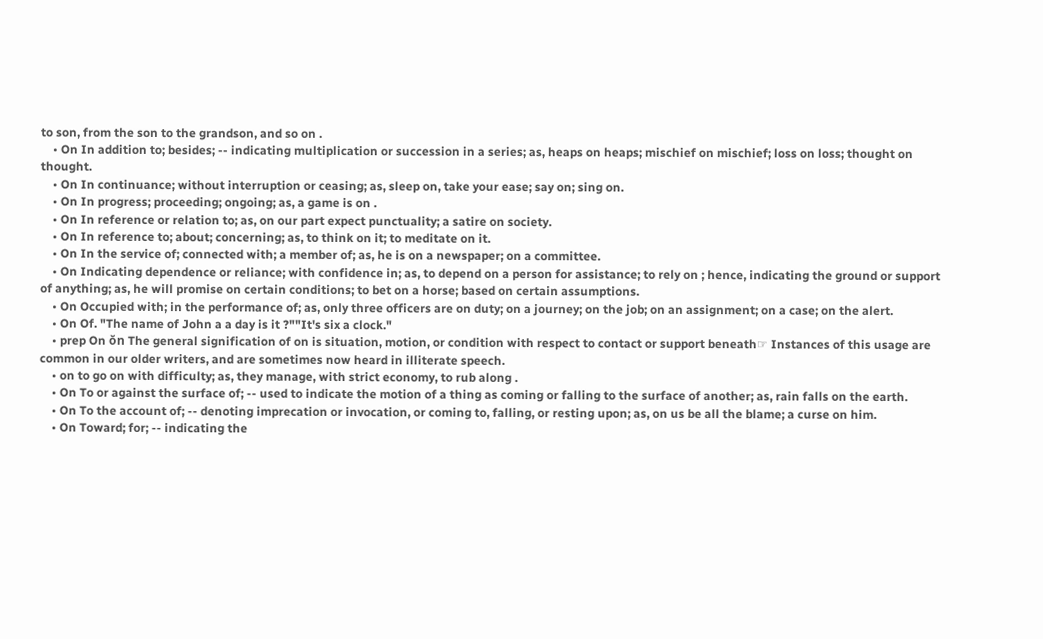to son, from the son to the grandson, and so on .
    • On In addition to; besides; -- indicating multiplication or succession in a series; as, heaps on heaps; mischief on mischief; loss on loss; thought on thought.
    • On In continuance; without interruption or ceasing; as, sleep on, take your ease; say on; sing on.
    • On In progress; proceeding; ongoing; as, a game is on .
    • On In reference or relation to; as, on our part expect punctuality; a satire on society.
    • On In reference to; about; concerning; as, to think on it; to meditate on it.
    • On In the service of; connected with; a member of; as, he is on a newspaper; on a committee.
    • On Indicating dependence or reliance; with confidence in; as, to depend on a person for assistance; to rely on ; hence, indicating the ground or support of anything; as, he will promise on certain conditions; to bet on a horse; based on certain assumptions.
    • On Occupied with; in the performance of; as, only three officers are on duty; on a journey; on the job; on an assignment; on a case; on the alert.
    • On Of. "The name of John a a day is it ?""It's six a clock."
    • prep On ŏn The general signification of on is situation, motion, or condition with respect to contact or support beneath☞ Instances of this usage are common in our older writers, and are sometimes now heard in illiterate speech.
    • on to go on with difficulty; as, they manage, with strict economy, to rub along .
    • On To or against the surface of; -- used to indicate the motion of a thing as coming or falling to the surface of another; as, rain falls on the earth.
    • On To the account of; -- denoting imprecation or invocation, or coming to, falling, or resting upon; as, on us be all the blame; a curse on him.
    • On Toward; for; -- indicating the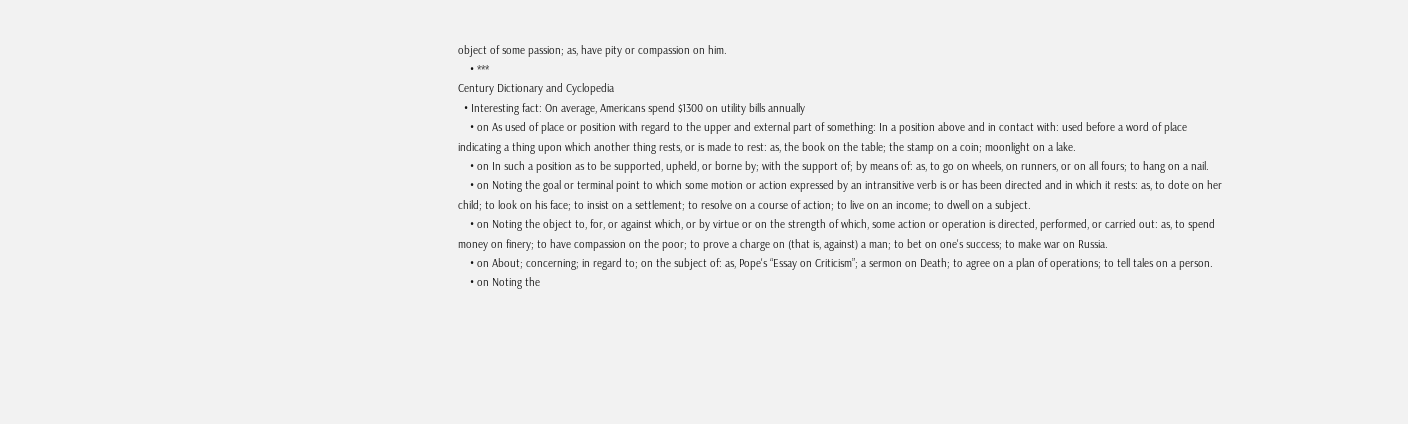object of some passion; as, have pity or compassion on him.
    • ***
Century Dictionary and Cyclopedia
  • Interesting fact: On average, Americans spend $1300 on utility bills annually
    • on As used of place or position with regard to the upper and external part of something: In a position above and in contact with: used before a word of place indicating a thing upon which another thing rests, or is made to rest: as, the book on the table; the stamp on a coin; moonlight on a lake.
    • on In such a position as to be supported, upheld, or borne by; with the support of; by means of: as, to go on wheels, on runners, or on all fours; to hang on a nail.
    • on Noting the goal or terminal point to which some motion or action expressed by an intransitive verb is or has been directed and in which it rests: as, to dote on her child; to look on his face; to insist on a settlement; to resolve on a course of action; to live on an income; to dwell on a subject.
    • on Noting the object to, for, or against which, or by virtue or on the strength of which, some action or operation is directed, performed, or carried out: as, to spend money on finery; to have compassion on the poor; to prove a charge on (that is, against) a man; to bet on one's success; to make war on Russia.
    • on About; concerning; in regard to; on the subject of: as, Pope's “Essay on Criticism”; a sermon on Death; to agree on a plan of operations; to tell tales on a person.
    • on Noting the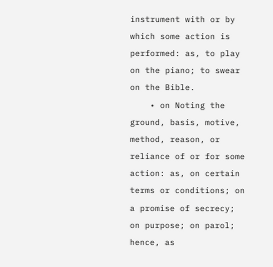instrument with or by which some action is performed: as, to play on the piano; to swear on the Bible.
    • on Noting the ground, basis, motive, method, reason, or reliance of or for some action: as, on certain terms or conditions; on a promise of secrecy; on purpose; on parol; hence, as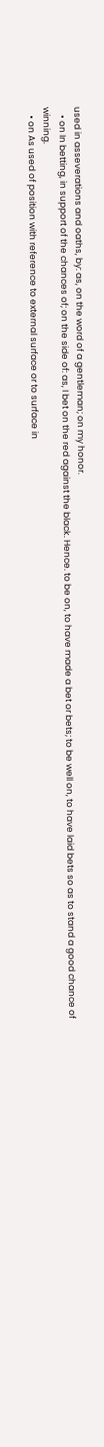used in asseverations and oaths, by: as, on the word of a gentleman; on my honor.
    • on In betting, in support of the chances of; on the side of: as, I bet on the red against the black. Hence. to be on, to have made a bet or bets; to be well on, to have laid bets so as to stand a good chance of winning.
    • on As used of position with reference to external surface or to surface in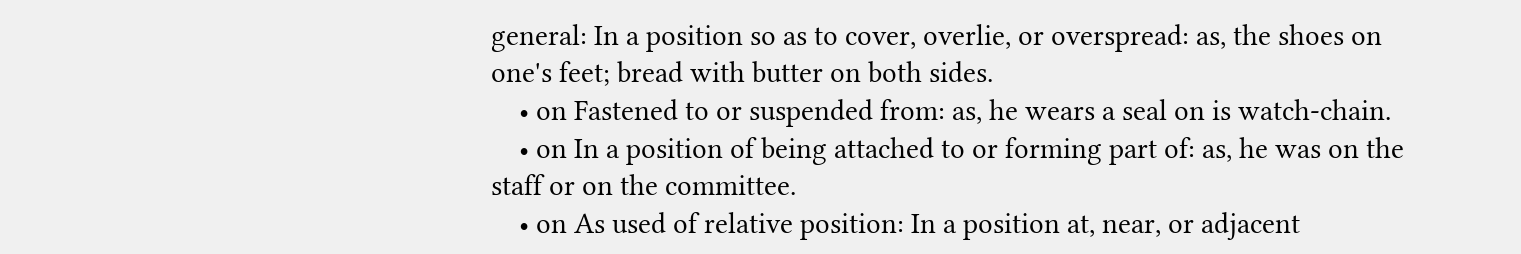general: In a position so as to cover, overlie, or overspread: as, the shoes on one's feet; bread with butter on both sides.
    • on Fastened to or suspended from: as, he wears a seal on is watch-chain.
    • on In a position of being attached to or forming part of: as, he was on the staff or on the committee.
    • on As used of relative position: In a position at, near, or adjacent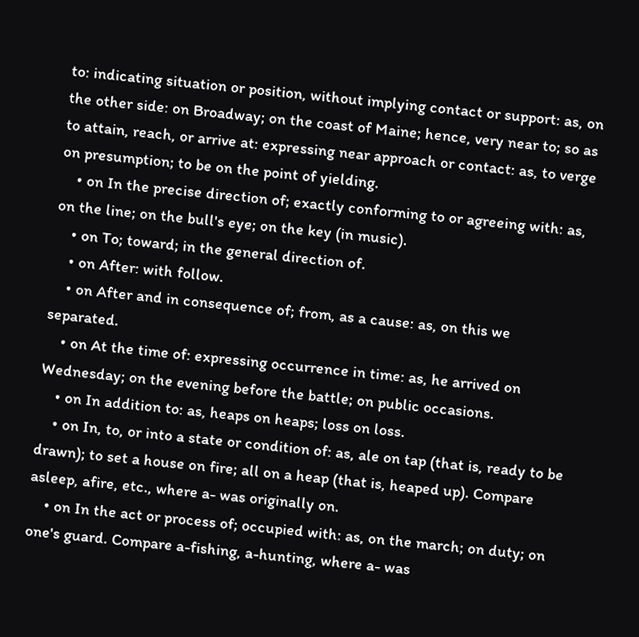to: indicating situation or position, without implying contact or support: as, on the other side: on Broadway; on the coast of Maine; hence, very near to; so as to attain, reach, or arrive at: expressing near approach or contact: as, to verge on presumption; to be on the point of yielding.
    • on In the precise direction of; exactly conforming to or agreeing with: as, on the line; on the bull's eye; on the key (in music).
    • on To; toward; in the general direction of.
    • on After: with follow.
    • on After and in consequence of; from, as a cause: as, on this we separated.
    • on At the time of: expressing occurrence in time: as, he arrived on Wednesday; on the evening before the battle; on public occasions.
    • on In addition to: as, heaps on heaps; loss on loss.
    • on In, to, or into a state or condition of: as, ale on tap (that is, ready to be drawn); to set a house on fire; all on a heap (that is, heaped up). Compare asleep, afire, etc., where a- was originally on.
    • on In the act or process of; occupied with: as, on the march; on duty; on one's guard. Compare a-fishing, a-hunting, where a- was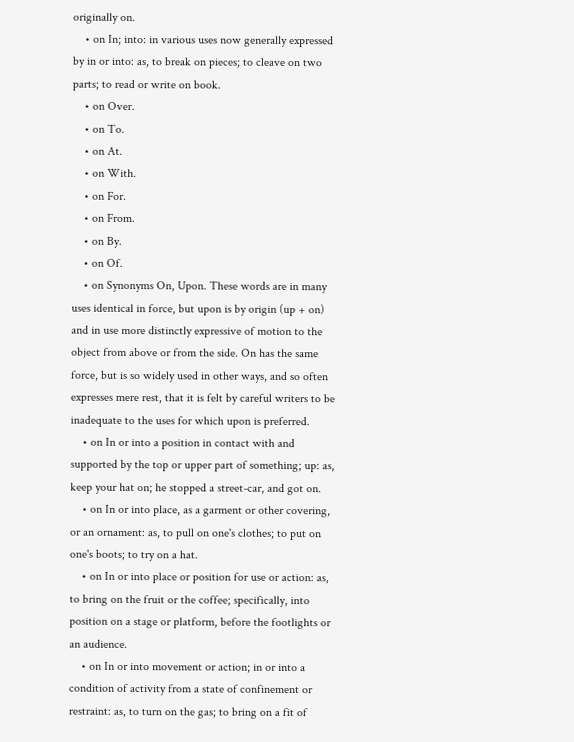originally on.
    • on In; into: in various uses now generally expressed by in or into: as, to break on pieces; to cleave on two parts; to read or write on book.
    • on Over.
    • on To.
    • on At.
    • on With.
    • on For.
    • on From.
    • on By.
    • on Of.
    • on Synonyms On, Upon. These words are in many uses identical in force, but upon is by origin (up + on) and in use more distinctly expressive of motion to the object from above or from the side. On has the same force, but is so widely used in other ways, and so often expresses mere rest, that it is felt by careful writers to be inadequate to the uses for which upon is preferred.
    • on In or into a position in contact with and supported by the top or upper part of something; up: as, keep your hat on; he stopped a street-car, and got on.
    • on In or into place, as a garment or other covering, or an ornament: as, to pull on one's clothes; to put on one's boots; to try on a hat.
    • on In or into place or position for use or action: as, to bring on the fruit or the coffee; specifically, into position on a stage or platform, before the footlights or an audience.
    • on In or into movement or action; in or into a condition of activity from a state of confinement or restraint: as, to turn on the gas; to bring on a fit of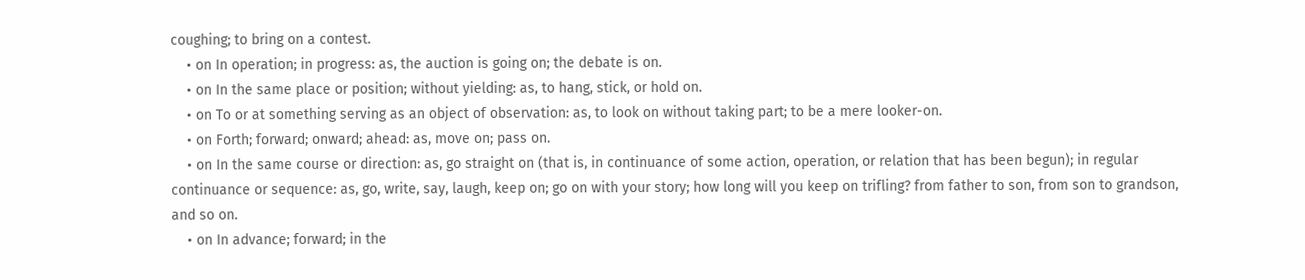coughing; to bring on a contest.
    • on In operation; in progress: as, the auction is going on; the debate is on.
    • on In the same place or position; without yielding: as, to hang, stick, or hold on.
    • on To or at something serving as an object of observation: as, to look on without taking part; to be a mere looker-on.
    • on Forth; forward; onward; ahead: as, move on; pass on.
    • on In the same course or direction: as, go straight on (that is, in continuance of some action, operation, or relation that has been begun); in regular continuance or sequence: as, go, write, say, laugh, keep on; go on with your story; how long will you keep on trifling? from father to son, from son to grandson, and so on.
    • on In advance; forward; in the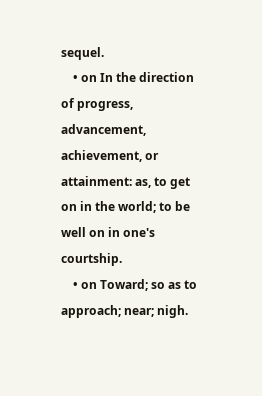sequel.
    • on In the direction of progress, advancement, achievement, or attainment: as, to get on in the world; to be well on in one's courtship.
    • on Toward; so as to approach; near; nigh.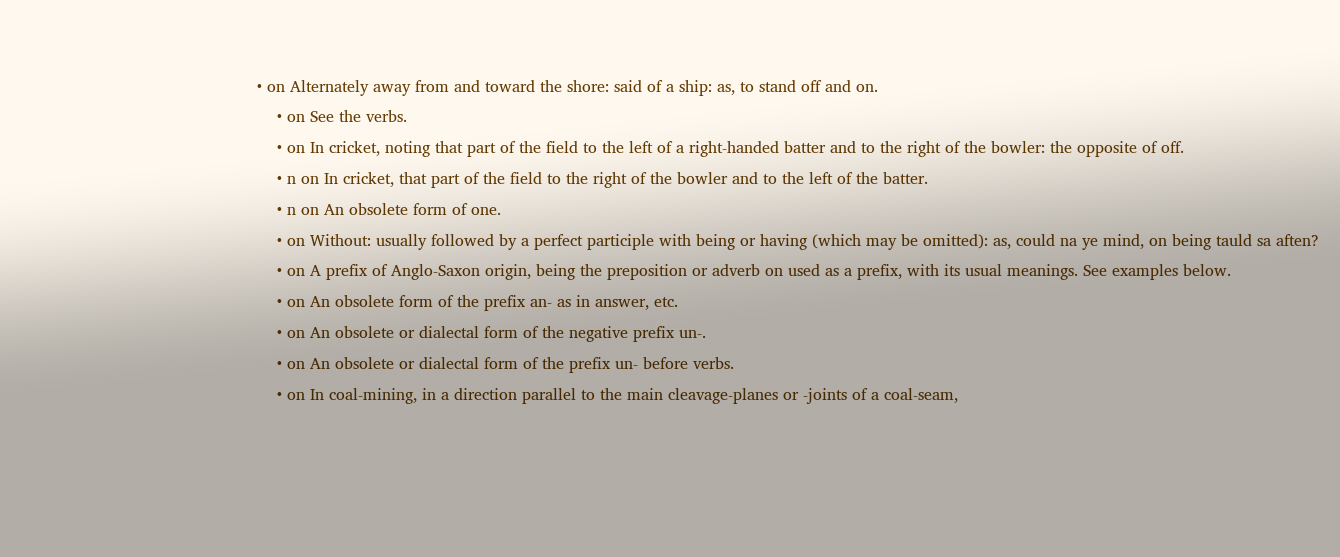• on Alternately away from and toward the shore: said of a ship: as, to stand off and on.
    • on See the verbs.
    • on In cricket, noting that part of the field to the left of a right-handed batter and to the right of the bowler: the opposite of off.
    • n on In cricket, that part of the field to the right of the bowler and to the left of the batter.
    • n on An obsolete form of one.
    • on Without: usually followed by a perfect participle with being or having (which may be omitted): as, could na ye mind, on being tauld sa aften?
    • on A prefix of Anglo-Saxon origin, being the preposition or adverb on used as a prefix, with its usual meanings. See examples below.
    • on An obsolete form of the prefix an- as in answer, etc.
    • on An obsolete or dialectal form of the negative prefix un-.
    • on An obsolete or dialectal form of the prefix un- before verbs.
    • on In coal-mining, in a direction parallel to the main cleavage-planes or -joints of a coal-seam,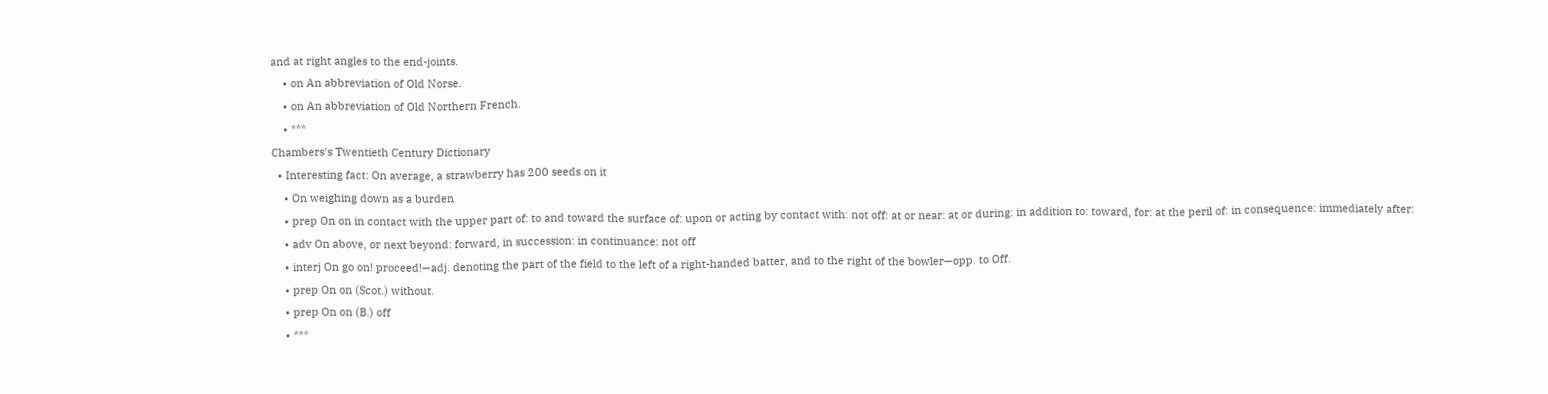and at right angles to the end-joints.
    • on An abbreviation of Old Norse.
    • on An abbreviation of Old Northern French.
    • ***
Chambers's Twentieth Century Dictionary
  • Interesting fact: On average, a strawberry has 200 seeds on it
    • On weighing down as a burden
    • prep On on in contact with the upper part of: to and toward the surface of: upon or acting by contact with: not off: at or near: at or during: in addition to: toward, for: at the peril of: in consequence: immediately after:
    • adv On above, or next beyond: forward, in succession: in continuance: not off
    • interj On go on! proceed!—adj. denoting the part of the field to the left of a right-handed batter, and to the right of the bowler—opp. to Off.
    • prep On on (Scot.) without.
    • prep On on (B.) off
    • ***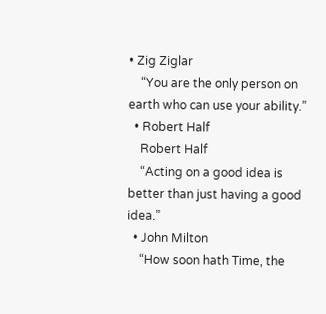• Zig Ziglar
    “You are the only person on earth who can use your ability.”
  • Robert Half
    Robert Half
    “Acting on a good idea is better than just having a good idea.”
  • John Milton
    “How soon hath Time, the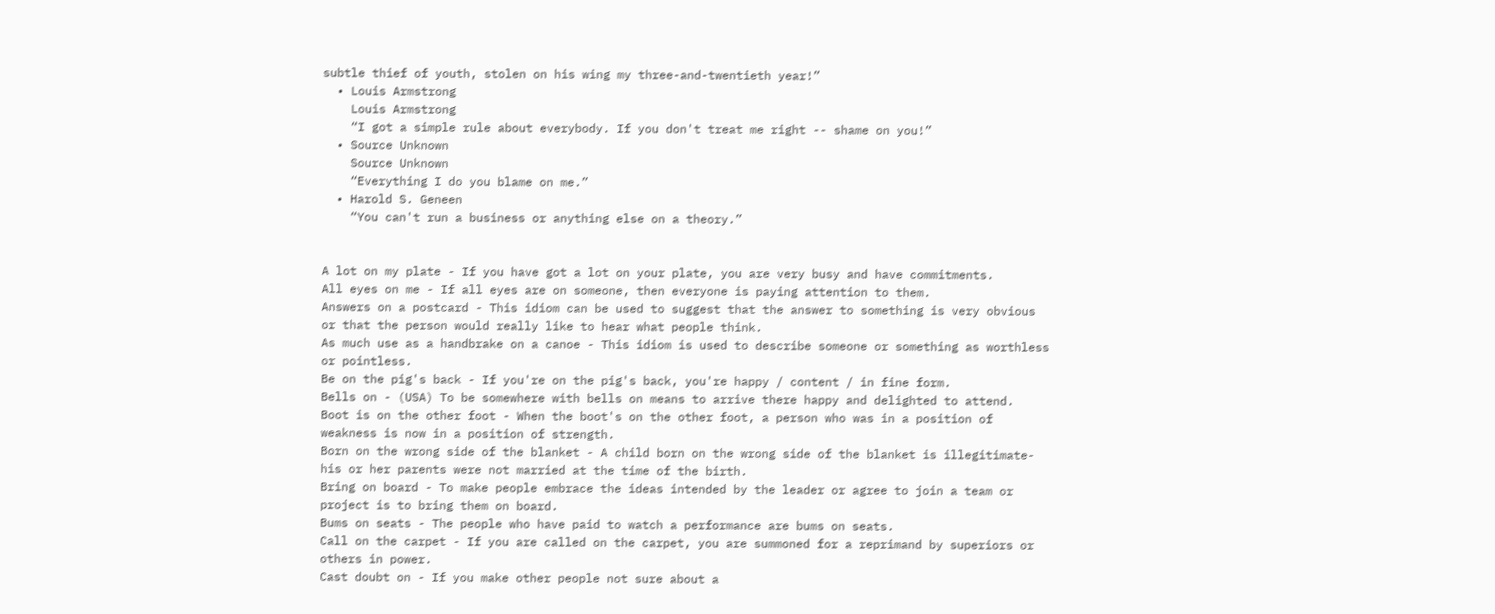subtle thief of youth, stolen on his wing my three-and-twentieth year!”
  • Louis Armstrong
    Louis Armstrong
    “I got a simple rule about everybody. If you don't treat me right -- shame on you!”
  • Source Unknown
    Source Unknown
    “Everything I do you blame on me.”
  • Harold S. Geneen
    “You can't run a business or anything else on a theory.”


A lot on my plate - If you have got a lot on your plate, you are very busy and have commitments.
All eyes on me - If all eyes are on someone, then everyone is paying attention to them.
Answers on a postcard - This idiom can be used to suggest that the answer to something is very obvious or that the person would really like to hear what people think.
As much use as a handbrake on a canoe - This idiom is used to describe someone or something as worthless or pointless.
Be on the pig's back - If you're on the pig's back, you're happy / content / in fine form.
Bells on - (USA) To be somewhere with bells on means to arrive there happy and delighted to attend.
Boot is on the other foot - When the boot's on the other foot, a person who was in a position of weakness is now in a position of strength.
Born on the wrong side of the blanket - A child born on the wrong side of the blanket is illegitimate- his or her parents were not married at the time of the birth.
Bring on board - To make people embrace the ideas intended by the leader or agree to join a team or project is to bring them on board.
Bums on seats - The people who have paid to watch a performance are bums on seats.
Call on the carpet - If you are called on the carpet, you are summoned for a reprimand by superiors or others in power.
Cast doubt on - If you make other people not sure about a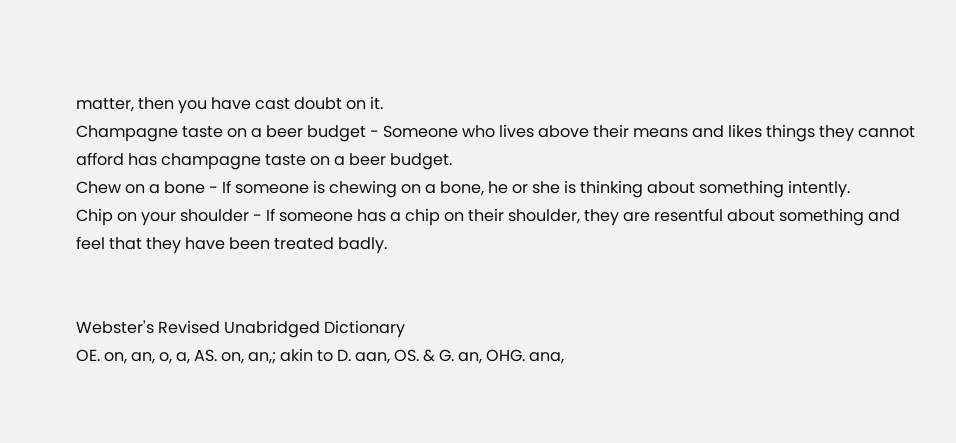matter, then you have cast doubt on it.
Champagne taste on a beer budget - Someone who lives above their means and likes things they cannot afford has champagne taste on a beer budget.
Chew on a bone - If someone is chewing on a bone, he or she is thinking about something intently.
Chip on your shoulder - If someone has a chip on their shoulder, they are resentful about something and feel that they have been treated badly.


Webster's Revised Unabridged Dictionary
OE. on, an, o, a, AS. on, an,; akin to D. aan, OS. & G. an, OHG. ana,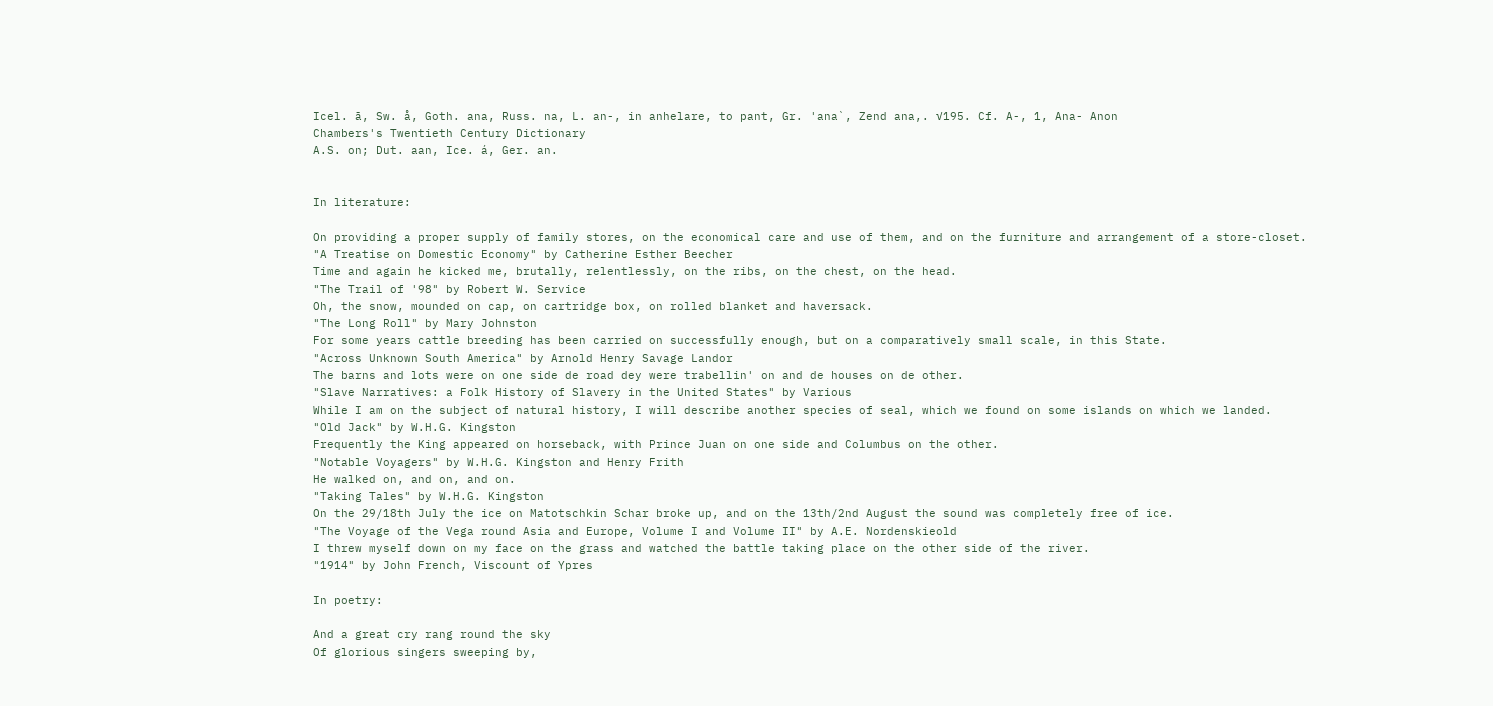Icel. ā, Sw. å, Goth. ana, Russ. na, L. an-, in anhelare, to pant, Gr. 'ana`, Zend ana,. √195. Cf. A-, 1, Ana- Anon
Chambers's Twentieth Century Dictionary
A.S. on; Dut. aan, Ice. á, Ger. an.


In literature:

On providing a proper supply of family stores, on the economical care and use of them, and on the furniture and arrangement of a store-closet.
"A Treatise on Domestic Economy" by Catherine Esther Beecher
Time and again he kicked me, brutally, relentlessly, on the ribs, on the chest, on the head.
"The Trail of '98" by Robert W. Service
Oh, the snow, mounded on cap, on cartridge box, on rolled blanket and haversack.
"The Long Roll" by Mary Johnston
For some years cattle breeding has been carried on successfully enough, but on a comparatively small scale, in this State.
"Across Unknown South America" by Arnold Henry Savage Landor
The barns and lots were on one side de road dey were trabellin' on and de houses on de other.
"Slave Narratives: a Folk History of Slavery in the United States" by Various
While I am on the subject of natural history, I will describe another species of seal, which we found on some islands on which we landed.
"Old Jack" by W.H.G. Kingston
Frequently the King appeared on horseback, with Prince Juan on one side and Columbus on the other.
"Notable Voyagers" by W.H.G. Kingston and Henry Frith
He walked on, and on, and on.
"Taking Tales" by W.H.G. Kingston
On the 29/18th July the ice on Matotschkin Schar broke up, and on the 13th/2nd August the sound was completely free of ice.
"The Voyage of the Vega round Asia and Europe, Volume I and Volume II" by A.E. Nordenskieold
I threw myself down on my face on the grass and watched the battle taking place on the other side of the river.
"1914" by John French, Viscount of Ypres

In poetry:

And a great cry rang round the sky
Of glorious singers sweeping by,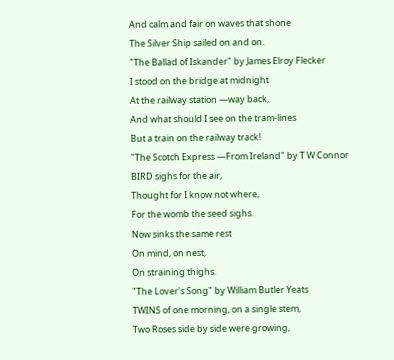And calm and fair on waves that shone
The Silver Ship sailed on and on.
"The Ballad of Iskander" by James Elroy Flecker
I stood on the bridge at midnight
At the railway station —way back,
And what should I see on the tram-lines
But a train on the railway track!
"The Scotch Express —From Ireland" by T W Connor
BIRD sighs for the air,
Thought for I know not where,
For the womb the seed sighs.
Now sinks the same rest
On mind, on nest,
On straining thighs.
"The Lover's Song" by William Butler Yeats
TWINS of one morning, on a single stem,
Two Roses side by side were growing,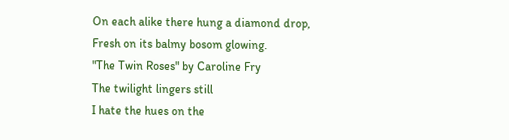On each alike there hung a diamond drop,
Fresh on its balmy bosom glowing.
"The Twin Roses" by Caroline Fry
The twilight lingers still
I hate the hues on the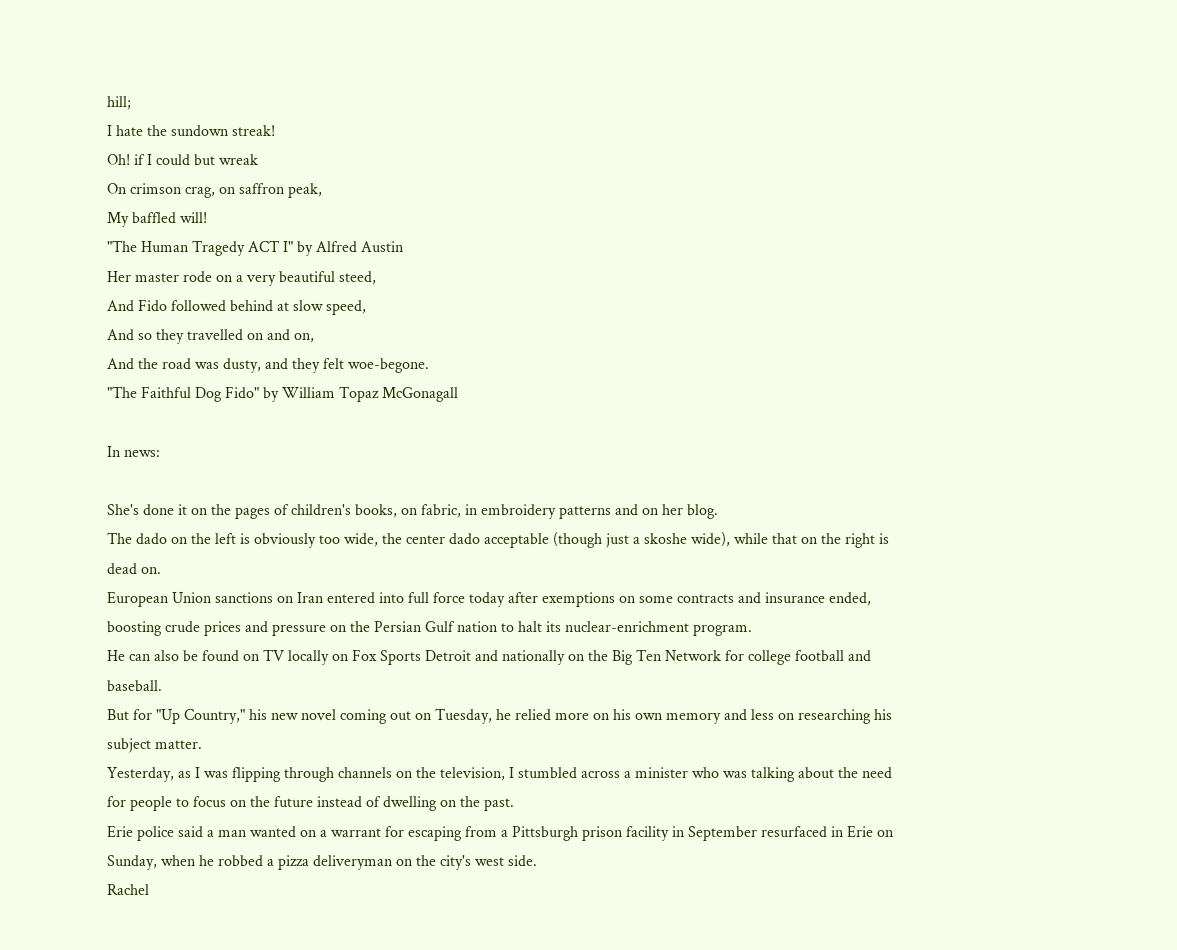hill;
I hate the sundown streak!
Oh! if I could but wreak
On crimson crag, on saffron peak,
My baffled will!
"The Human Tragedy ACT I" by Alfred Austin
Her master rode on a very beautiful steed,
And Fido followed behind at slow speed,
And so they travelled on and on,
And the road was dusty, and they felt woe-begone.
"The Faithful Dog Fido" by William Topaz McGonagall

In news:

She's done it on the pages of children's books, on fabric, in embroidery patterns and on her blog.
The dado on the left is obviously too wide, the center dado acceptable (though just a skoshe wide), while that on the right is dead on.
European Union sanctions on Iran entered into full force today after exemptions on some contracts and insurance ended, boosting crude prices and pressure on the Persian Gulf nation to halt its nuclear-enrichment program.
He can also be found on TV locally on Fox Sports Detroit and nationally on the Big Ten Network for college football and baseball.
But for "Up Country," his new novel coming out on Tuesday, he relied more on his own memory and less on researching his subject matter.
Yesterday, as I was flipping through channels on the television, I stumbled across a minister who was talking about the need for people to focus on the future instead of dwelling on the past.
Erie police said a man wanted on a warrant for escaping from a Pittsburgh prison facility in September resurfaced in Erie on Sunday, when he robbed a pizza deliveryman on the city's west side.
Rachel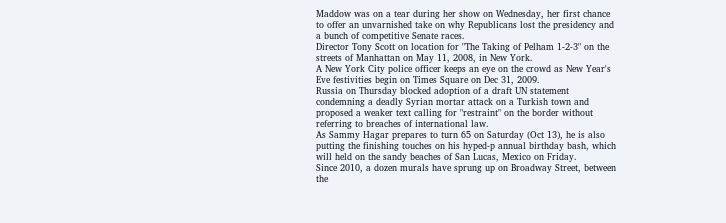Maddow was on a tear during her show on Wednesday, her first chance to offer an unvarnished take on why Republicans lost the presidency and a bunch of competitive Senate races.
Director Tony Scott on location for "The Taking of Pelham 1-2-3" on the streets of Manhattan on May 11, 2008, in New York.
A New York City police officer keeps an eye on the crowd as New Year's Eve festivities begin on Times Square on Dec 31, 2009.
Russia on Thursday blocked adoption of a draft UN statement condemning a deadly Syrian mortar attack on a Turkish town and proposed a weaker text calling for "restraint" on the border without referring to breaches of international law.
As Sammy Hagar prepares to turn 65 on Saturday (Oct 13), he is also putting the finishing touches on his hyped-p annual birthday bash, which will held on the sandy beaches of San Lucas, Mexico on Friday.
Since 2010, a dozen murals have sprung up on Broadway Street, between the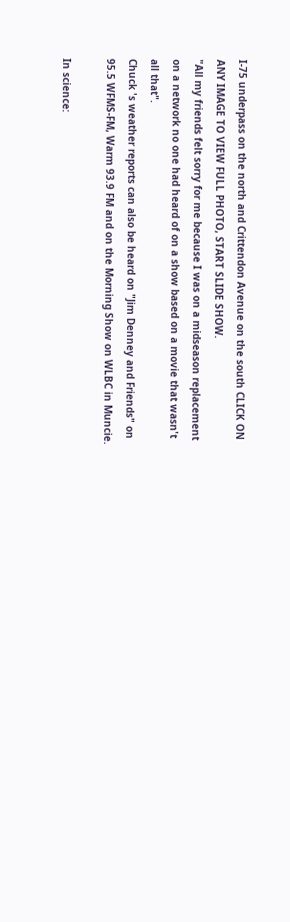I-75 underpass on the north and Crittendon Avenue on the south CLICK ON ANY IMAGE TO VIEW FULL PHOTO, START SLIDE SHOW.
"All my friends felt sorry for me because I was on a midseason replacement on a network no one had heard of on a show based on a movie that wasn't all that".
Chuck 's weather reports can also be heard on "Jim Denney and Friends" on 95.5 WFMS-FM, Warm 93.9 FM and on the Morning Show on WLBC in Muncie.

In science: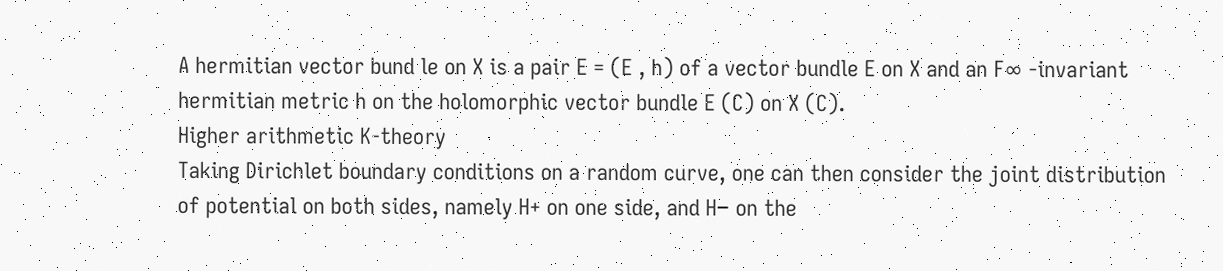A hermitian vector bund le on X is a pair E = (E , h) of a vector bundle E on X and an F∞ -invariant hermitian metric h on the holomorphic vector bundle E (C) on X (C).
Higher arithmetic K-theory
Taking Dirichlet boundary conditions on a random curve, one can then consider the joint distribution of potential on both sides, namely H+ on one side, and H− on the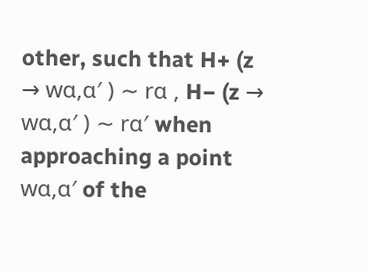other, such that H+ (z → wα,α′ ) ∼ rα , H− (z → wα,α′ ) ∼ rα′ when approaching a point wα,α′ of the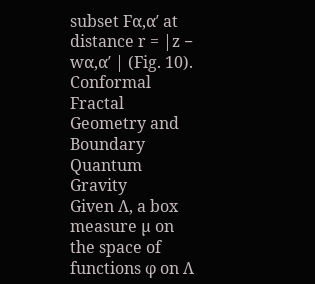subset Fα,α′ at distance r = |z − wα,α′ | (Fig. 10).
Conformal Fractal Geometry and Boundary Quantum Gravity
Given Λ, a box measure µ on the space of functions φ on Λ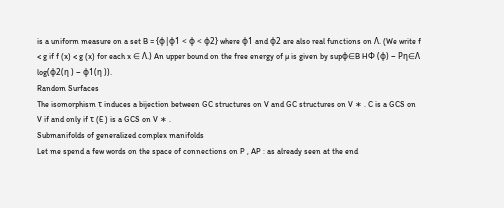is a uniform measure on a set B = {φ|φ1 < φ < φ2} where φ1 and φ2 are also real functions on Λ. (We write f < g if f (x) < g (x) for each x ∈ Λ.) An upper bound on the free energy of µ is given by supφ∈B HΦ (φ) − Pη∈Λ log(φ2(η ) − φ1(η )).
Random Surfaces
The isomorphism τ induces a bijection between GC structures on V and GC structures on V ∗ . C is a GCS on V if and only if τ (E ) is a GCS on V ∗ .
Submanifolds of generalized complex manifolds
Let me spend a few words on the space of connections on P , AP : as already seen at the end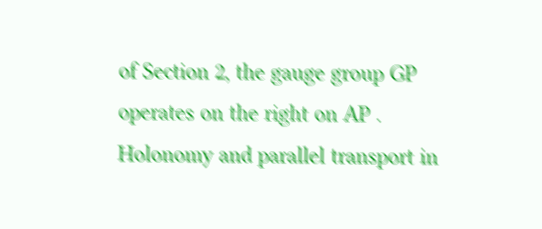of Section 2, the gauge group GP operates on the right on AP .
Holonomy and parallel transport in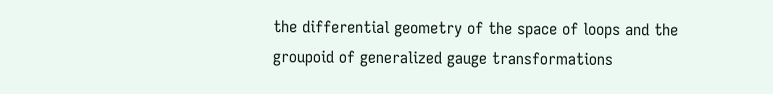the differential geometry of the space of loops and the groupoid of generalized gauge transformations